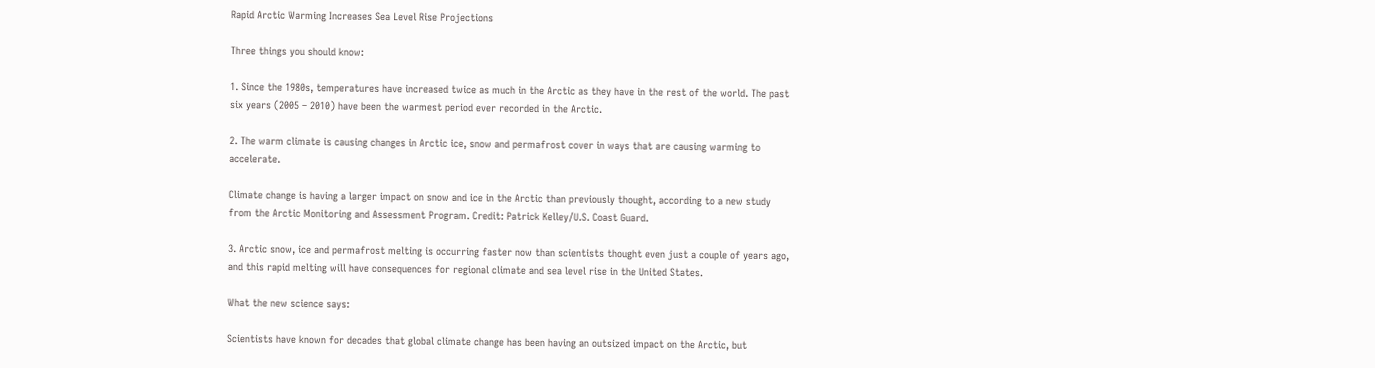Rapid Arctic Warming Increases Sea Level Rise Projections

Three things you should know:

1. Since the 1980s, temperatures have increased twice as much in the Arctic as they have in the rest of the world. The past six years (2005 – 2010) have been the warmest period ever recorded in the Arctic.

2. The warm climate is causing changes in Arctic ice, snow and permafrost cover in ways that are causing warming to accelerate.

Climate change is having a larger impact on snow and ice in the Arctic than previously thought, according to a new study from the Arctic Monitoring and Assessment Program. Credit: Patrick Kelley/U.S. Coast Guard.

3. Arctic snow, ice and permafrost melting is occurring faster now than scientists thought even just a couple of years ago, and this rapid melting will have consequences for regional climate and sea level rise in the United States.

What the new science says:

Scientists have known for decades that global climate change has been having an outsized impact on the Arctic, but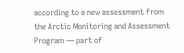according to a new assessment from the Arctic Monitoring and Assessment Program — part of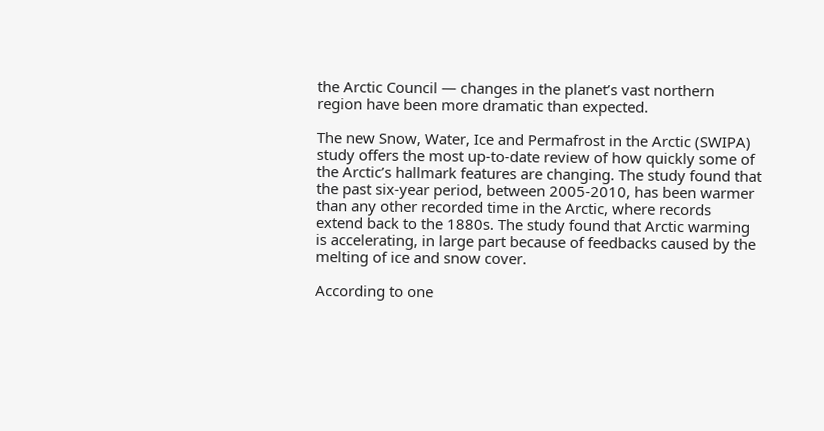the Arctic Council — changes in the planet’s vast northern region have been more dramatic than expected.

The new Snow, Water, Ice and Permafrost in the Arctic (SWIPA) study offers the most up-to-date review of how quickly some of the Arctic’s hallmark features are changing. The study found that the past six-year period, between 2005-2010, has been warmer than any other recorded time in the Arctic, where records extend back to the 1880s. The study found that Arctic warming is accelerating, in large part because of feedbacks caused by the melting of ice and snow cover.

According to one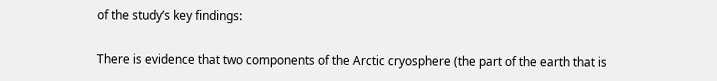of the study’s key findings:

There is evidence that two components of the Arctic cryosphere (the part of the earth that is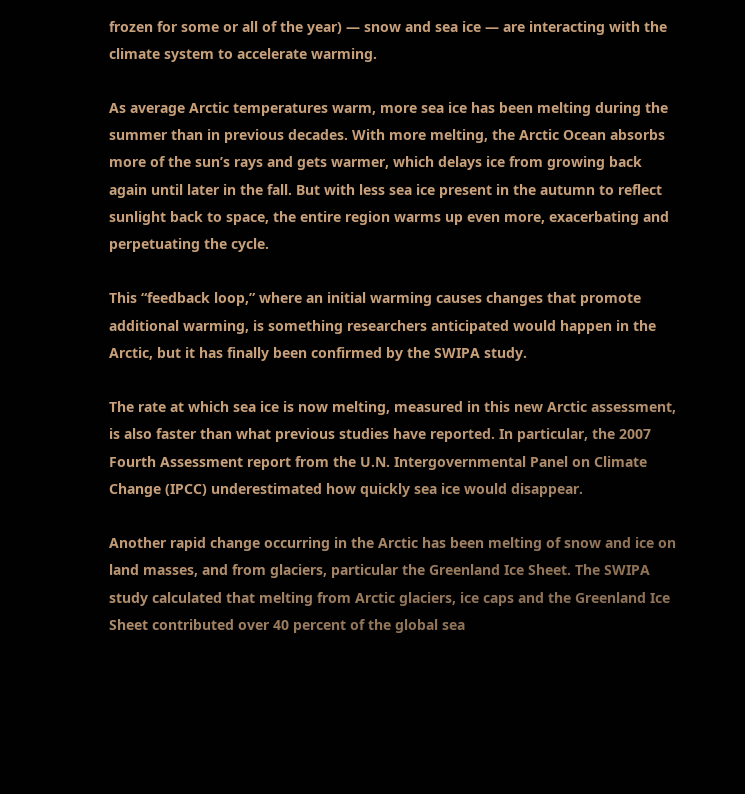frozen for some or all of the year) — snow and sea ice — are interacting with the climate system to accelerate warming.

As average Arctic temperatures warm, more sea ice has been melting during the summer than in previous decades. With more melting, the Arctic Ocean absorbs more of the sun’s rays and gets warmer, which delays ice from growing back again until later in the fall. But with less sea ice present in the autumn to reflect sunlight back to space, the entire region warms up even more, exacerbating and perpetuating the cycle.

This “feedback loop,” where an initial warming causes changes that promote additional warming, is something researchers anticipated would happen in the Arctic, but it has finally been confirmed by the SWIPA study.

The rate at which sea ice is now melting, measured in this new Arctic assessment, is also faster than what previous studies have reported. In particular, the 2007 Fourth Assessment report from the U.N. Intergovernmental Panel on Climate Change (IPCC) underestimated how quickly sea ice would disappear.

Another rapid change occurring in the Arctic has been melting of snow and ice on land masses, and from glaciers, particular the Greenland Ice Sheet. The SWIPA study calculated that melting from Arctic glaciers, ice caps and the Greenland Ice Sheet contributed over 40 percent of the global sea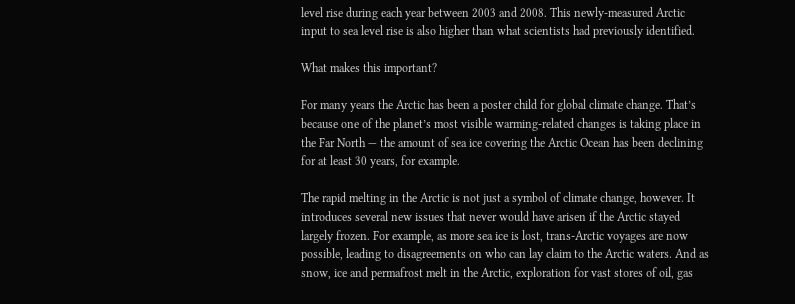level rise during each year between 2003 and 2008. This newly-measured Arctic input to sea level rise is also higher than what scientists had previously identified.

What makes this important?

For many years the Arctic has been a poster child for global climate change. That’s because one of the planet’s most visible warming-related changes is taking place in the Far North — the amount of sea ice covering the Arctic Ocean has been declining for at least 30 years, for example.

The rapid melting in the Arctic is not just a symbol of climate change, however. It introduces several new issues that never would have arisen if the Arctic stayed largely frozen. For example, as more sea ice is lost, trans-Arctic voyages are now possible, leading to disagreements on who can lay claim to the Arctic waters. And as snow, ice and permafrost melt in the Arctic, exploration for vast stores of oil, gas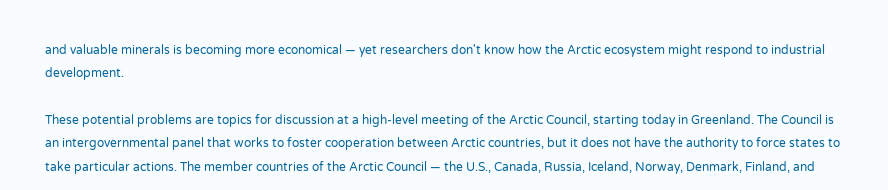and valuable minerals is becoming more economical — yet researchers don't know how the Arctic ecosystem might respond to industrial development.

These potential problems are topics for discussion at a high-level meeting of the Arctic Council, starting today in Greenland. The Council is an intergovernmental panel that works to foster cooperation between Arctic countries, but it does not have the authority to force states to take particular actions. The member countries of the Arctic Council — the U.S., Canada, Russia, Iceland, Norway, Denmark, Finland, and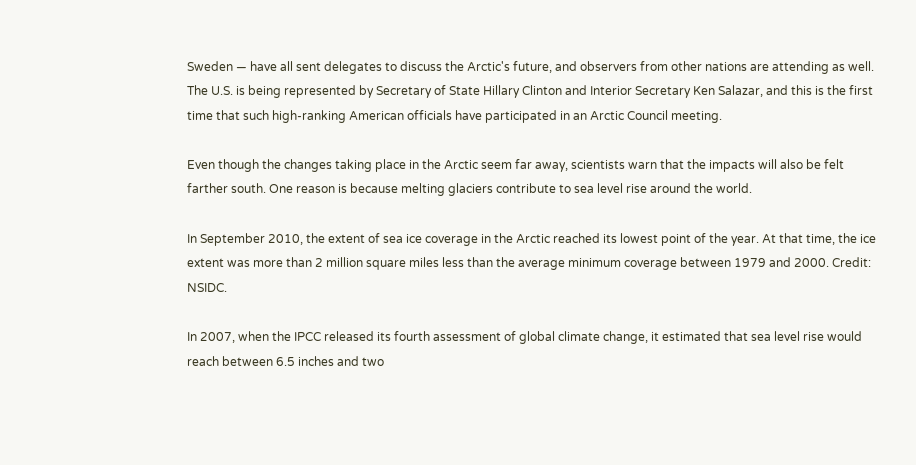Sweden — have all sent delegates to discuss the Arctic's future, and observers from other nations are attending as well. The U.S. is being represented by Secretary of State Hillary Clinton and Interior Secretary Ken Salazar, and this is the first time that such high-ranking American officials have participated in an Arctic Council meeting.

Even though the changes taking place in the Arctic seem far away, scientists warn that the impacts will also be felt farther south. One reason is because melting glaciers contribute to sea level rise around the world.

In September 2010, the extent of sea ice coverage in the Arctic reached its lowest point of the year. At that time, the ice extent was more than 2 million square miles less than the average minimum coverage between 1979 and 2000. Credit: NSIDC.

In 2007, when the IPCC released its fourth assessment of global climate change, it estimated that sea level rise would reach between 6.5 inches and two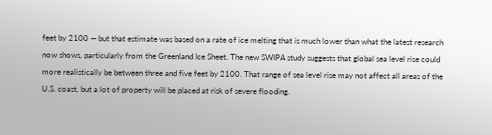feet by 2100 — but that estimate was based on a rate of ice melting that is much lower than what the latest research now shows, particularly from the Greenland Ice Sheet. The new SWIPA study suggests that global sea level rise could more realistically be between three and five feet by 2100. That range of sea level rise may not affect all areas of the U.S. coast, but a lot of property will be placed at risk of severe flooding.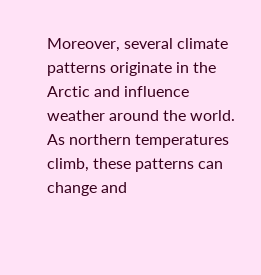Moreover, several climate patterns originate in the Arctic and influence weather around the world. As northern temperatures climb, these patterns can change and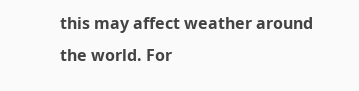this may affect weather around the world. For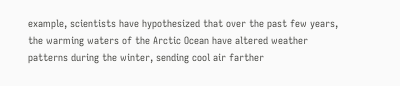example, scientists have hypothesized that over the past few years, the warming waters of the Arctic Ocean have altered weather patterns during the winter, sending cool air farther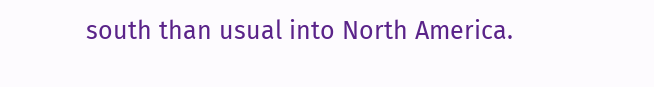south than usual into North America.